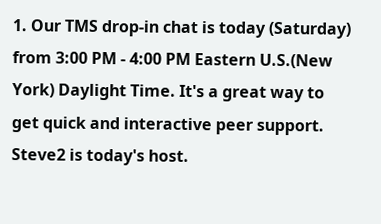1. Our TMS drop-in chat is today (Saturday) from 3:00 PM - 4:00 PM Eastern U.S.(New York) Daylight Time. It's a great way to get quick and interactive peer support. Steve2 is today's host.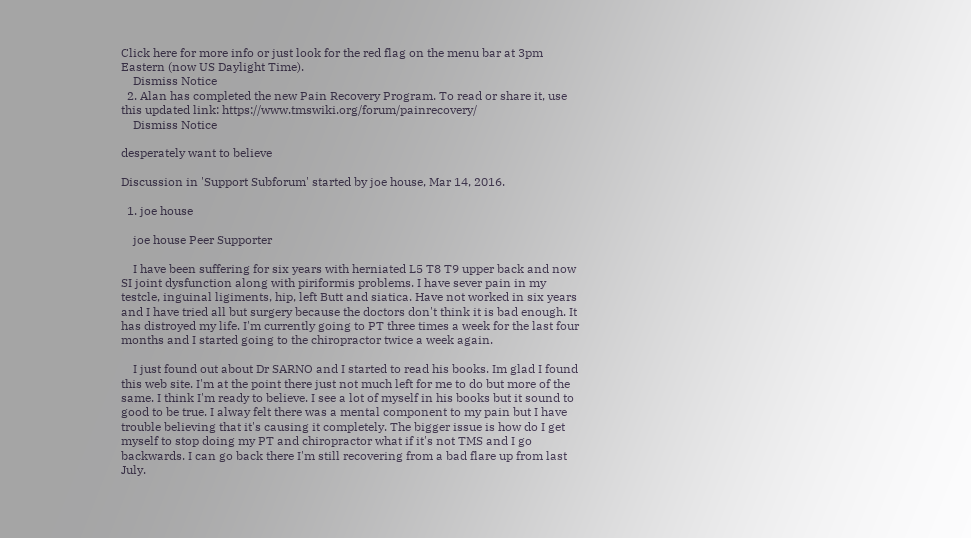Click here for more info or just look for the red flag on the menu bar at 3pm Eastern (now US Daylight Time).
    Dismiss Notice
  2. Alan has completed the new Pain Recovery Program. To read or share it, use this updated link: https://www.tmswiki.org/forum/painrecovery/
    Dismiss Notice

desperately want to believe

Discussion in 'Support Subforum' started by joe house, Mar 14, 2016.

  1. joe house

    joe house Peer Supporter

    I have been suffering for six years with herniated L5 T8 T9 upper back and now SI joint dysfunction along with piriformis problems. I have sever pain in my testcle, inguinal ligiments, hip, left Butt and siatica. Have not worked in six years and I have tried all but surgery because the doctors don't think it is bad enough. It has distroyed my life. I'm currently going to PT three times a week for the last four months and I started going to the chiropractor twice a week again.

    I just found out about Dr SARNO and I started to read his books. Im glad I found this web site. I'm at the point there just not much left for me to do but more of the same. I think I'm ready to believe. I see a lot of myself in his books but it sound to good to be true. I alway felt there was a mental component to my pain but I have trouble believing that it's causing it completely. The bigger issue is how do I get myself to stop doing my PT and chiropractor what if it's not TMS and I go backwards. I can go back there I'm still recovering from a bad flare up from last July.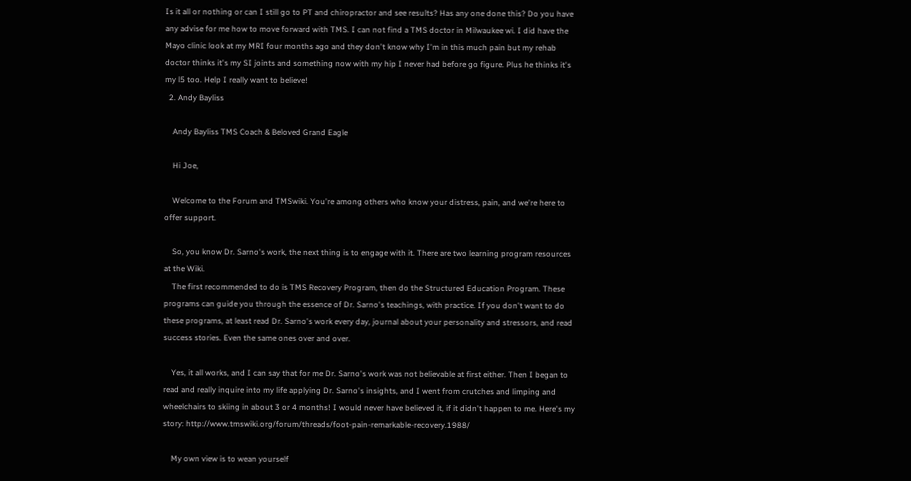Is it all or nothing or can I still go to PT and chiropractor and see results? Has any one done this? Do you have any advise for me how to move forward with TMS. I can not find a TMS doctor in Milwaukee wi. I did have the Mayo clinic look at my MRI four months ago and they don't know why I'm in this much pain but my rehab doctor thinks it's my SI joints and something now with my hip I never had before go figure. Plus he thinks it's my l5 too. Help I really want to believe!
  2. Andy Bayliss

    Andy Bayliss TMS Coach & Beloved Grand Eagle

    Hi Joe,

    Welcome to the Forum and TMSwiki. You're among others who know your distress, pain, and we're here to offer support.

    So, you know Dr. Sarno's work, the next thing is to engage with it. There are two learning program resources at the Wiki.
    The first recommended to do is TMS Recovery Program, then do the Structured Education Program. These programs can guide you through the essence of Dr. Sarno's teachings, with practice. If you don't want to do these programs, at least read Dr. Sarno's work every day, journal about your personality and stressors, and read success stories. Even the same ones over and over.

    Yes, it all works, and I can say that for me Dr. Sarno's work was not believable at first either. Then I began to read and really inquire into my life applying Dr. Sarno's insights, and I went from crutches and limping and wheelchairs to skiing in about 3 or 4 months! I would never have believed it, if it didn't happen to me. Here's my story: http://www.tmswiki.org/forum/threads/foot-pain-remarkable-recovery.1988/

    My own view is to wean yourself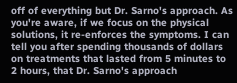off of everything but Dr. Sarno's approach. As you're aware, if we focus on the physical solutions, it re-enforces the symptoms. I can tell you after spending thousands of dollars on treatments that lasted from 5 minutes to 2 hours, that Dr. Sarno's approach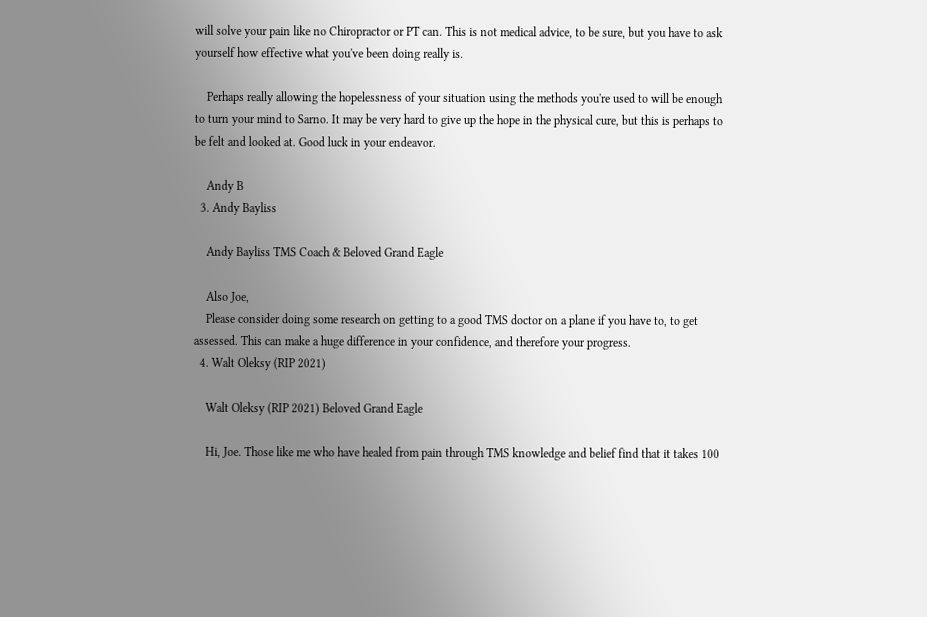will solve your pain like no Chiropractor or PT can. This is not medical advice, to be sure, but you have to ask yourself how effective what you've been doing really is.

    Perhaps really allowing the hopelessness of your situation using the methods you're used to will be enough to turn your mind to Sarno. It may be very hard to give up the hope in the physical cure, but this is perhaps to be felt and looked at. Good luck in your endeavor.

    Andy B
  3. Andy Bayliss

    Andy Bayliss TMS Coach & Beloved Grand Eagle

    Also Joe,
    Please consider doing some research on getting to a good TMS doctor on a plane if you have to, to get assessed. This can make a huge difference in your confidence, and therefore your progress.
  4. Walt Oleksy (RIP 2021)

    Walt Oleksy (RIP 2021) Beloved Grand Eagle

    Hi, Joe. Those like me who have healed from pain through TMS knowledge and belief find that it takes 100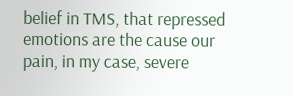belief in TMS, that repressed emotions are the cause our pain, in my case, severe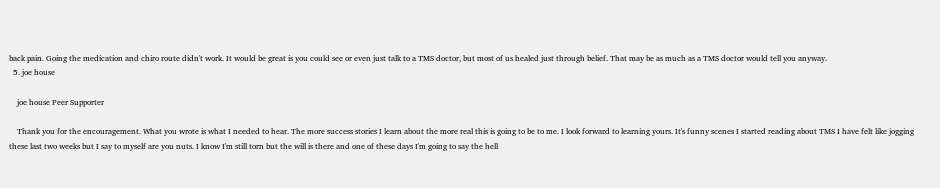back pain. Going the medication and chiro route didn't work. It would be great is you could see or even just talk to a TMS doctor, but most of us healed just through belief. That may be as much as a TMS doctor would tell you anyway.
  5. joe house

    joe house Peer Supporter

    Thank you for the encouragement. What you wrote is what I needed to hear. The more success stories I learn about the more real this is going to be to me. I look forward to learning yours. It's funny scenes I started reading about TMS I have felt like jogging these last two weeks but I say to myself are you nuts. I know I'm still torn but the will is there and one of these days I'm going to say the hell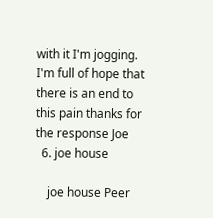with it I'm jogging. I'm full of hope that there is an end to this pain thanks for the response Joe
  6. joe house

    joe house Peer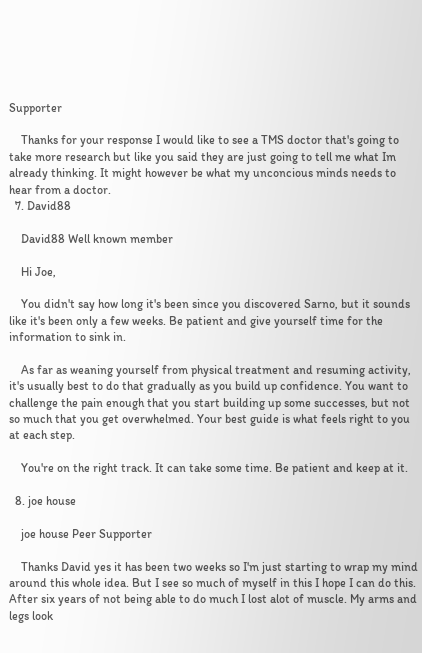Supporter

    Thanks for your response I would like to see a TMS doctor that's going to take more research but like you said they are just going to tell me what Im already thinking. It might however be what my unconcious minds needs to hear from a doctor.
  7. David88

    David88 Well known member

    Hi Joe,

    You didn't say how long it's been since you discovered Sarno, but it sounds like it's been only a few weeks. Be patient and give yourself time for the information to sink in.

    As far as weaning yourself from physical treatment and resuming activity, it's usually best to do that gradually as you build up confidence. You want to challenge the pain enough that you start building up some successes, but not so much that you get overwhelmed. Your best guide is what feels right to you at each step.

    You're on the right track. It can take some time. Be patient and keep at it.

  8. joe house

    joe house Peer Supporter

    Thanks David yes it has been two weeks so I'm just starting to wrap my mind around this whole idea. But I see so much of myself in this I hope I can do this. After six years of not being able to do much I lost alot of muscle. My arms and legs look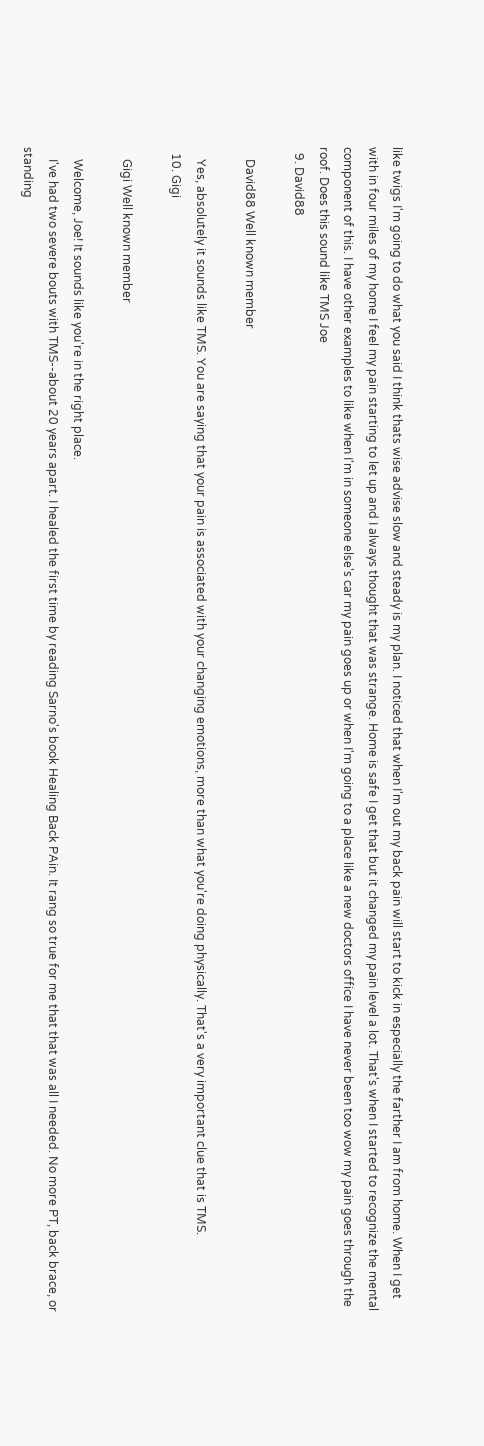like twigs I'm going to do what you said I think thats wise advise slow and steady is my plan. I noticed that when I'm out my back pain will start to kick in especially the farther I am from home. When I get with in four miles of my home I feel my pain starting to let up and I always thought that was strange. Home is safe I get that but it changed my pain level a lot. That's when I started to recognize the mental component of this. I have other examples to like when I'm in someone else's car my pain goes up or when I'm going to a place like a new doctors office I have never been too wow my pain goes through the roof. Does this sound like TMS Joe
  9. David88

    David88 Well known member

    Yes, absolutely it sounds like TMS. You are saying that your pain is associated with your changing emotions, more than what you're doing physically. That's a very important clue that is TMS.
  10. Gigi

    Gigi Well known member

    Welcome, Joe! It sounds like you're in the right place.
    I've had two severe bouts with TMS--about 20 years apart. I healed the first time by reading Sarno's book Healing Back PAin. It rang so true for me that that was all I needed. No more PT, back brace, or standing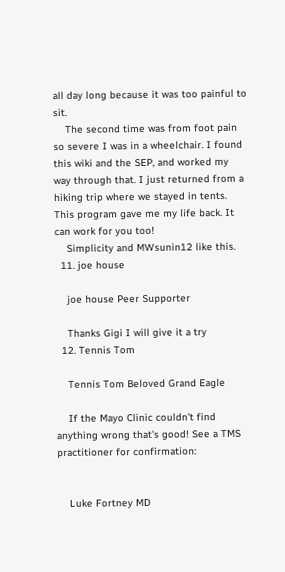all day long because it was too painful to sit.
    The second time was from foot pain so severe I was in a wheelchair. I found this wiki and the SEP, and worked my way through that. I just returned from a hiking trip where we stayed in tents. This program gave me my life back. It can work for you too!
    Simplicity and MWsunin12 like this.
  11. joe house

    joe house Peer Supporter

    Thanks Gigi I will give it a try
  12. Tennis Tom

    Tennis Tom Beloved Grand Eagle

    If the Mayo Clinic couldn't find anything wrong that's good! See a TMS practitioner for confirmation:


    Luke Fortney MD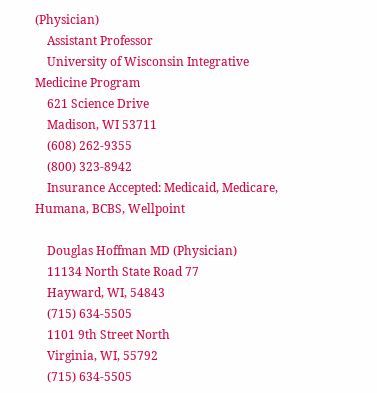(Physician)
    Assistant Professor
    University of Wisconsin Integrative Medicine Program
    621 Science Drive
    Madison, WI 53711
    (608) 262-9355
    (800) 323-8942
    Insurance Accepted: Medicaid, Medicare, Humana, BCBS, Wellpoint

    Douglas Hoffman MD (Physician)
    11134 North State Road 77
    Hayward, WI, 54843
    (715) 634-5505
    1101 9th Street North
    Virginia, WI, 55792
    (715) 634-5505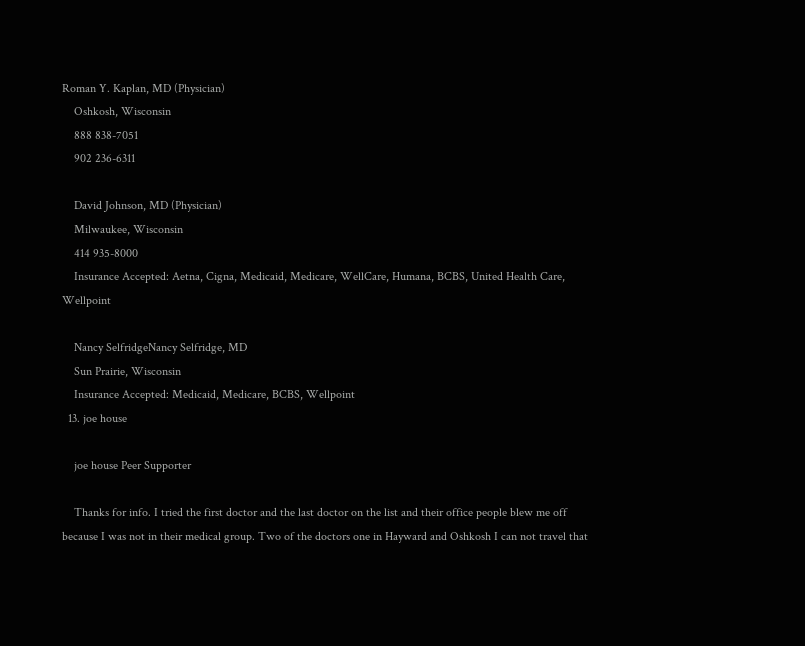Roman Y. Kaplan, MD (Physician)
    Oshkosh, Wisconsin
    888 838-7051
    902 236-6311

    David Johnson, MD (Physician)
    Milwaukee, Wisconsin
    414 935-8000
    Insurance Accepted: Aetna, Cigna, Medicaid, Medicare, WellCare, Humana, BCBS, United Health Care, Wellpoint

    Nancy SelfridgeNancy Selfridge, MD
    Sun Prairie, Wisconsin
    Insurance Accepted: Medicaid, Medicare, BCBS, Wellpoint
  13. joe house

    joe house Peer Supporter

    Thanks for info. I tried the first doctor and the last doctor on the list and their office people blew me off because I was not in their medical group. Two of the doctors one in Hayward and Oshkosh I can not travel that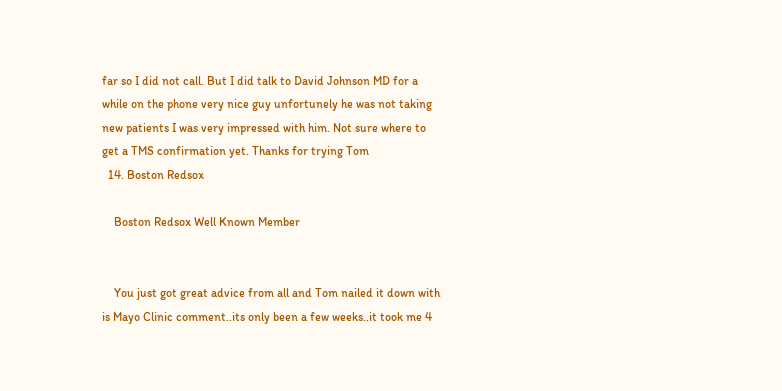far so I did not call. But I did talk to David Johnson MD for a while on the phone very nice guy unfortunely he was not taking new patients I was very impressed with him. Not sure where to get a TMS confirmation yet. Thanks for trying Tom
  14. Boston Redsox

    Boston Redsox Well Known Member


    You just got great advice from all and Tom nailed it down with is Mayo Clinic comment..its only been a few weeks..it took me 4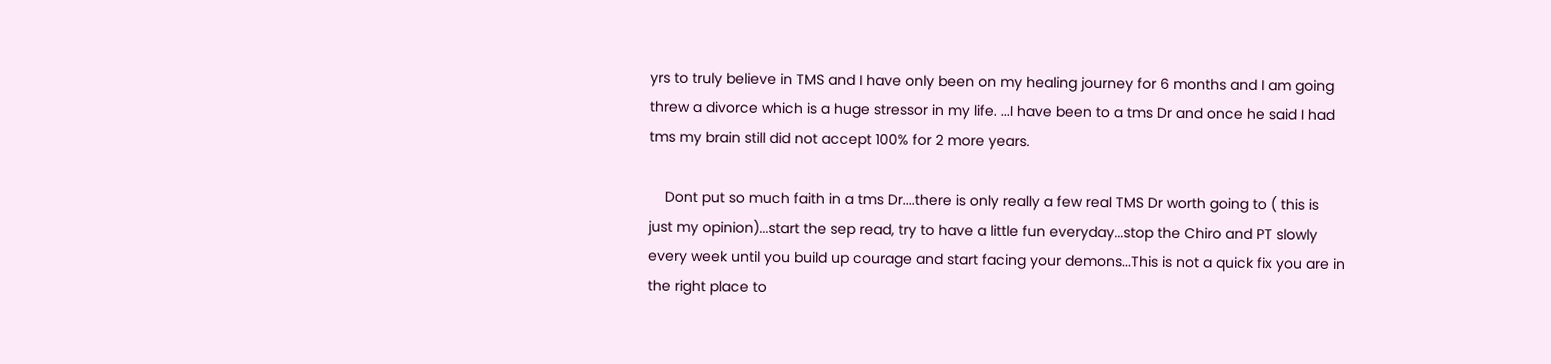yrs to truly believe in TMS and I have only been on my healing journey for 6 months and I am going threw a divorce which is a huge stressor in my life. ...I have been to a tms Dr and once he said I had tms my brain still did not accept 100% for 2 more years.

    Dont put so much faith in a tms Dr....there is only really a few real TMS Dr worth going to ( this is just my opinion)...start the sep read, try to have a little fun everyday...stop the Chiro and PT slowly every week until you build up courage and start facing your demons...This is not a quick fix you are in the right place to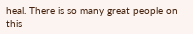heal. There is so many great people on this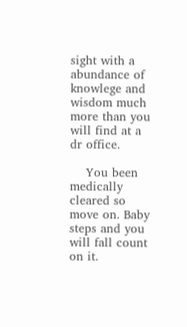sight with a abundance of knowlege and wisdom much more than you will find at a dr office.

    You been medically cleared so move on. Baby steps and you will fall count on it.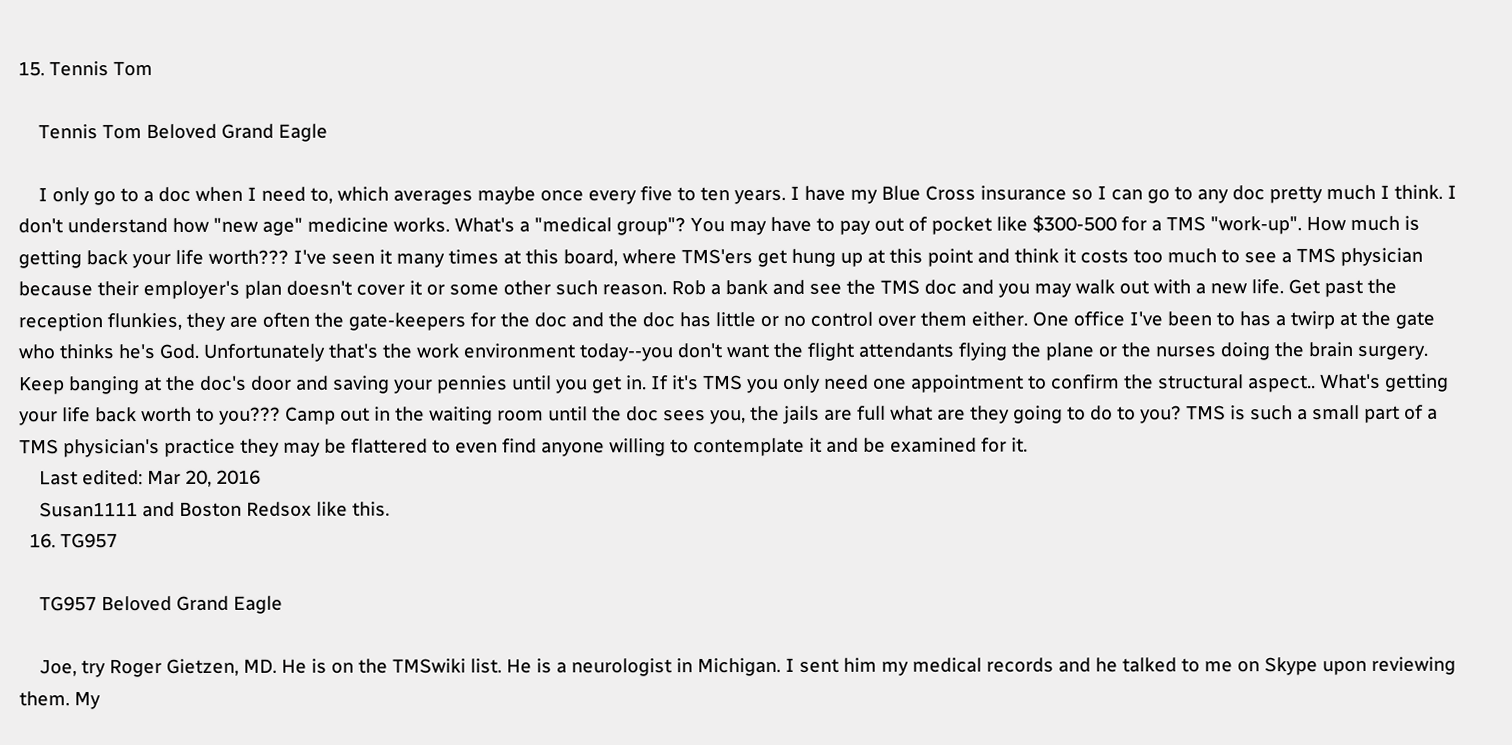15. Tennis Tom

    Tennis Tom Beloved Grand Eagle

    I only go to a doc when I need to, which averages maybe once every five to ten years. I have my Blue Cross insurance so I can go to any doc pretty much I think. I don't understand how "new age" medicine works. What's a "medical group"? You may have to pay out of pocket like $300-500 for a TMS "work-up". How much is getting back your life worth??? I've seen it many times at this board, where TMS'ers get hung up at this point and think it costs too much to see a TMS physician because their employer's plan doesn't cover it or some other such reason. Rob a bank and see the TMS doc and you may walk out with a new life. Get past the reception flunkies, they are often the gate-keepers for the doc and the doc has little or no control over them either. One office I've been to has a twirp at the gate who thinks he's God. Unfortunately that's the work environment today--you don't want the flight attendants flying the plane or the nurses doing the brain surgery. Keep banging at the doc's door and saving your pennies until you get in. If it's TMS you only need one appointment to confirm the structural aspect.. What's getting your life back worth to you??? Camp out in the waiting room until the doc sees you, the jails are full what are they going to do to you? TMS is such a small part of a TMS physician's practice they may be flattered to even find anyone willing to contemplate it and be examined for it.
    Last edited: Mar 20, 2016
    Susan1111 and Boston Redsox like this.
  16. TG957

    TG957 Beloved Grand Eagle

    Joe, try Roger Gietzen, MD. He is on the TMSwiki list. He is a neurologist in Michigan. I sent him my medical records and he talked to me on Skype upon reviewing them. My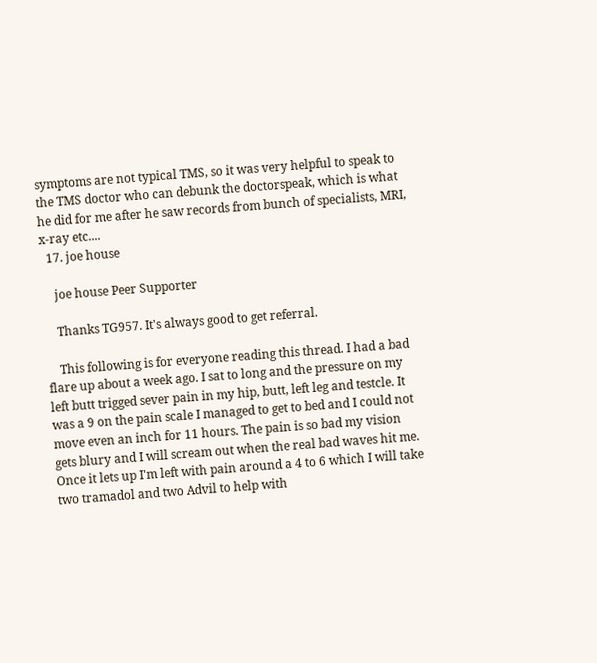symptoms are not typical TMS, so it was very helpful to speak to the TMS doctor who can debunk the doctorspeak, which is what he did for me after he saw records from bunch of specialists, MRI, x-ray etc....
  17. joe house

    joe house Peer Supporter

    Thanks TG957. It's always good to get referral.

    This following is for everyone reading this thread. I had a bad flare up about a week ago. I sat to long and the pressure on my left butt trigged sever pain in my hip, butt, left leg and testcle. It was a 9 on the pain scale I managed to get to bed and I could not move even an inch for 11 hours. The pain is so bad my vision gets blury and I will scream out when the real bad waves hit me. Once it lets up I'm left with pain around a 4 to 6 which I will take two tramadol and two Advil to help with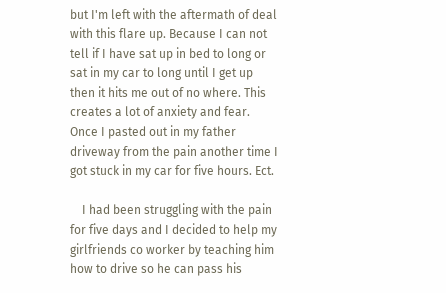but I'm left with the aftermath of deal with this flare up. Because I can not tell if I have sat up in bed to long or sat in my car to long until I get up then it hits me out of no where. This creates a lot of anxiety and fear. Once I pasted out in my father driveway from the pain another time I got stuck in my car for five hours. Ect.

    I had been struggling with the pain for five days and I decided to help my girlfriends co worker by teaching him how to drive so he can pass his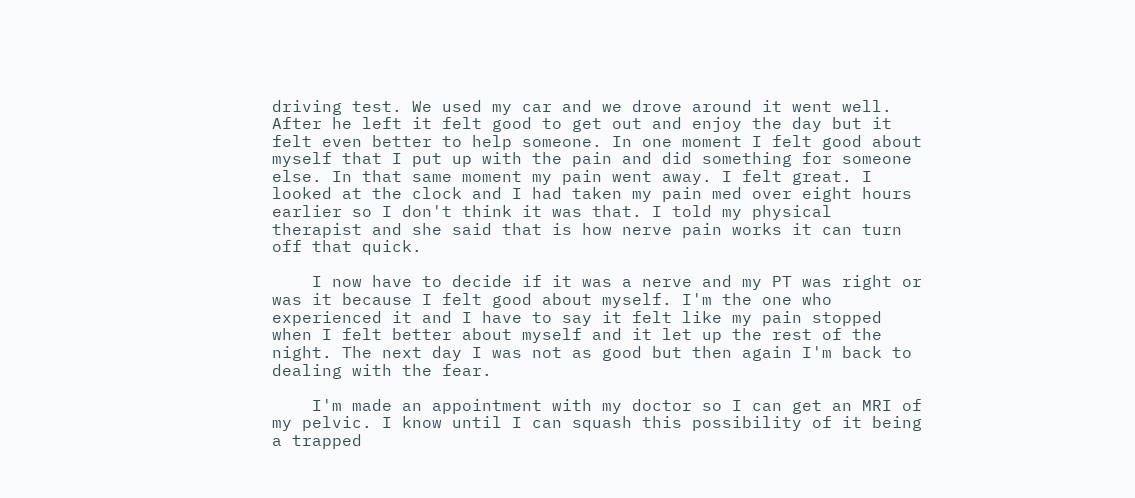driving test. We used my car and we drove around it went well. After he left it felt good to get out and enjoy the day but it felt even better to help someone. In one moment I felt good about myself that I put up with the pain and did something for someone else. In that same moment my pain went away. I felt great. I looked at the clock and I had taken my pain med over eight hours earlier so I don't think it was that. I told my physical therapist and she said that is how nerve pain works it can turn off that quick.

    I now have to decide if it was a nerve and my PT was right or was it because I felt good about myself. I'm the one who experienced it and I have to say it felt like my pain stopped when I felt better about myself and it let up the rest of the night. The next day I was not as good but then again I'm back to dealing with the fear.

    I'm made an appointment with my doctor so I can get an MRI of my pelvic. I know until I can squash this possibility of it being a trapped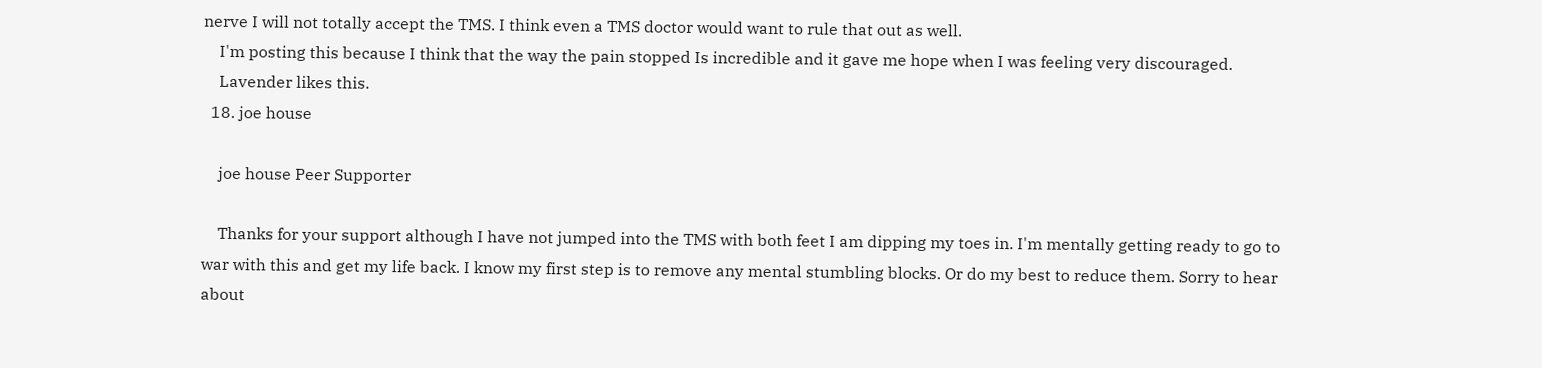nerve I will not totally accept the TMS. I think even a TMS doctor would want to rule that out as well.
    I'm posting this because I think that the way the pain stopped Is incredible and it gave me hope when I was feeling very discouraged.
    Lavender likes this.
  18. joe house

    joe house Peer Supporter

    Thanks for your support although I have not jumped into the TMS with both feet I am dipping my toes in. I'm mentally getting ready to go to war with this and get my life back. I know my first step is to remove any mental stumbling blocks. Or do my best to reduce them. Sorry to hear about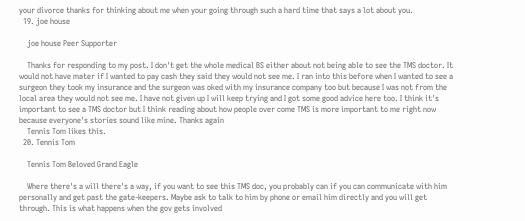your divorce thanks for thinking about me when your going through such a hard time that says a lot about you.
  19. joe house

    joe house Peer Supporter

    Thanks for responding to my post. I don't get the whole medical BS either about not being able to see the TMS doctor. It would not have mater if I wanted to pay cash they said they would not see me. I ran into this before when I wanted to see a surgeon they took my insurance and the surgeon was oked with my insurance company too but because I was not from the local area they would not see me. I have not given up I will keep trying and I got some good advice here too. I think it's important to see a TMS doctor but I think reading about how people over come TMS is more important to me right now because everyone's stories sound like mine. Thanks again
    Tennis Tom likes this.
  20. Tennis Tom

    Tennis Tom Beloved Grand Eagle

    Where there's a will there's a way, if you want to see this TMS doc, you probably can if you can communicate with him personally and get past the gate-keepers. Maybe ask to talk to him by phone or email him directly and you will get through. This is what happens when the gov gets involved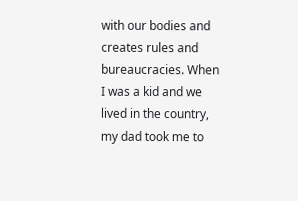with our bodies and creates rules and bureaucracies. When I was a kid and we lived in the country, my dad took me to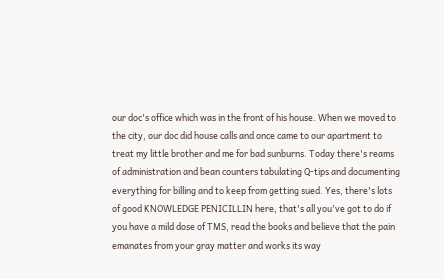our doc's office which was in the front of his house. When we moved to the city, our doc did house calls and once came to our apartment to treat my little brother and me for bad sunburns. Today there's reams of administration and bean counters tabulating Q-tips and documenting everything for billing and to keep from getting sued. Yes, there's lots of good KNOWLEDGE PENICILLIN here, that's all you've got to do if you have a mild dose of TMS, read the books and believe that the pain emanates from your gray matter and works its way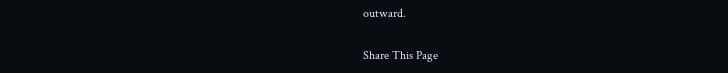outward.

Share This Page